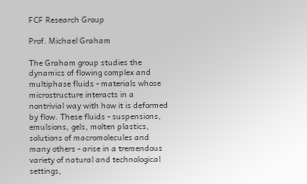FCF Research Group

Prof. Michael Graham

The Graham group studies the dynamics of flowing complex and multiphase fluids - materials whose microstructure interacts in a nontrivial way with how it is deformed by flow. These fluids - suspensions, emulsions, gels, molten plastics, solutions of macromolecules and many others - arise in a tremendous variety of natural and technological settings,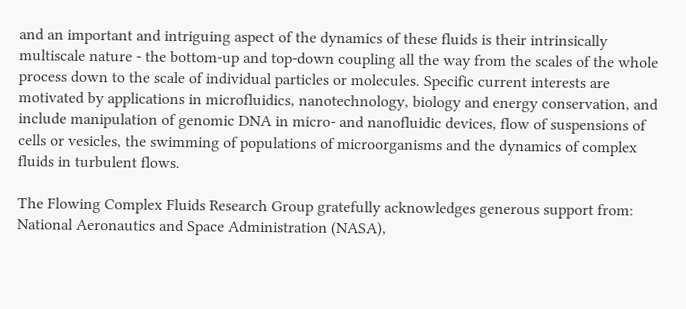and an important and intriguing aspect of the dynamics of these fluids is their intrinsically multiscale nature - the bottom-up and top-down coupling all the way from the scales of the whole process down to the scale of individual particles or molecules. Specific current interests are motivated by applications in microfluidics, nanotechnology, biology and energy conservation, and include manipulation of genomic DNA in micro- and nanofluidic devices, flow of suspensions of cells or vesicles, the swimming of populations of microorganisms and the dynamics of complex fluids in turbulent flows.

The Flowing Complex Fluids Research Group gratefully acknowledges generous support from:  National Aeronautics and Space Administration (NASA),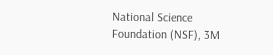National Science Foundation (NSF), 3M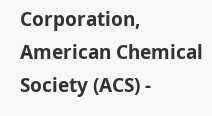Corporation, American Chemical Society (ACS) -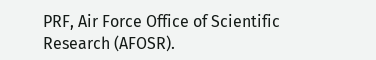PRF, Air Force Office of Scientific Research (AFOSR).